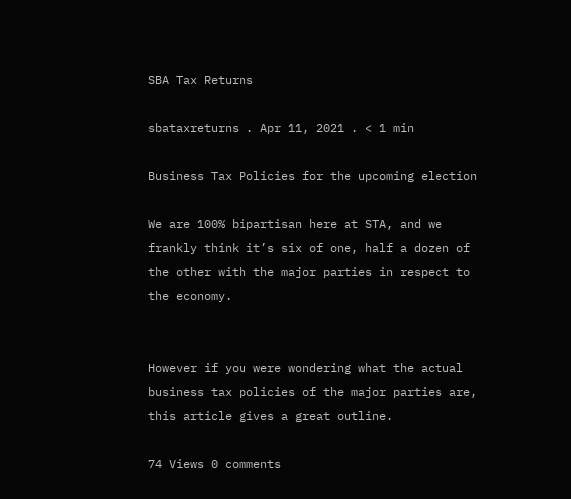SBA Tax Returns

sbataxreturns . Apr 11, 2021 . < 1 min

Business Tax Policies for the upcoming election

We are 100% bipartisan here at STA, and we frankly think it’s six of one, half a dozen of the other with the major parties in respect to the economy.


However if you were wondering what the actual business tax policies of the major parties are, this article gives a great outline.

74 Views 0 comments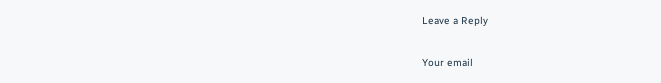Leave a Reply

Your email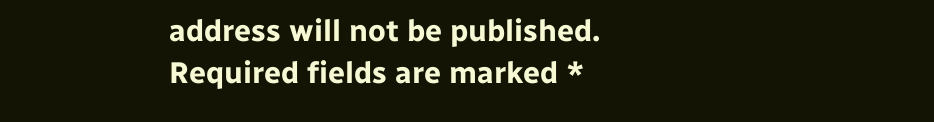address will not be published. Required fields are marked *